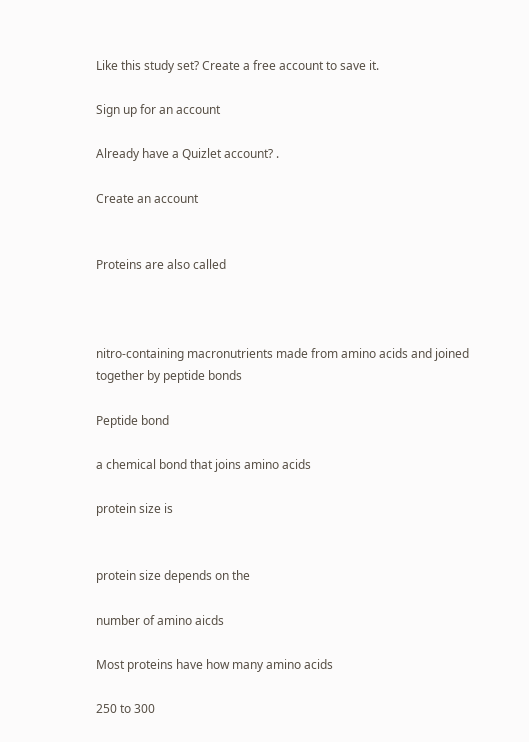Like this study set? Create a free account to save it.

Sign up for an account

Already have a Quizlet account? .

Create an account


Proteins are also called



nitro-containing macronutrients made from amino acids and joined together by peptide bonds

Peptide bond

a chemical bond that joins amino acids

protein size is


protein size depends on the

number of amino aicds

Most proteins have how many amino acids

250 to 300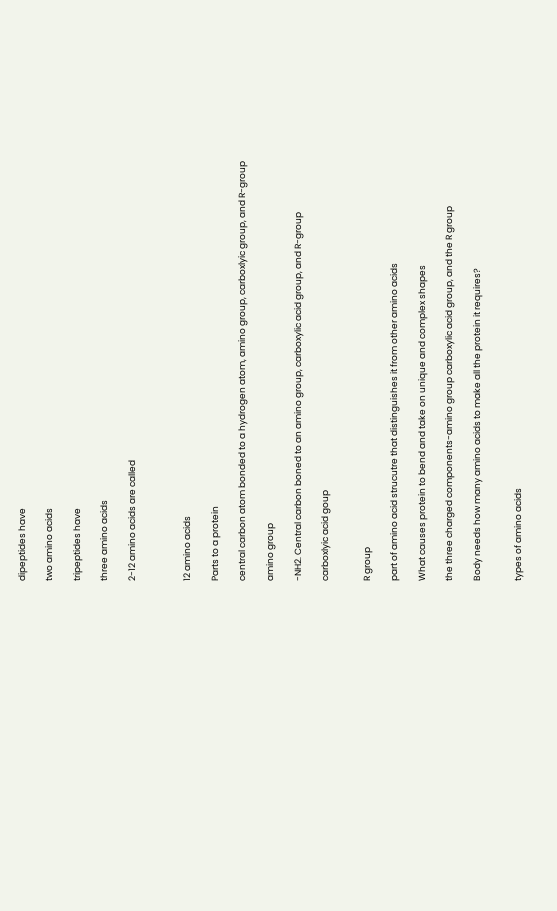dipeptides have

two amino acids

tripeptides have

three amino acids

2-12 amino acids are called



12 amino acids

Parts to a protein

central carbon atom bonded to a hydrogen atom, amino group, carboxlyic group, and R-group

amino group

-NH2. Central carbon boned to an amino group, carboxylic acid group, and R-group

carboxlyic acid goup


R group

part of amino acid strucutre that distinguishes it from other amino acids

What causes protein to bend and take on unique and complex shapes

the three charged components-amino group carboxylic acid group, and the R group

Body needs how many amino acids to make all the protein it requires?


types of amino acids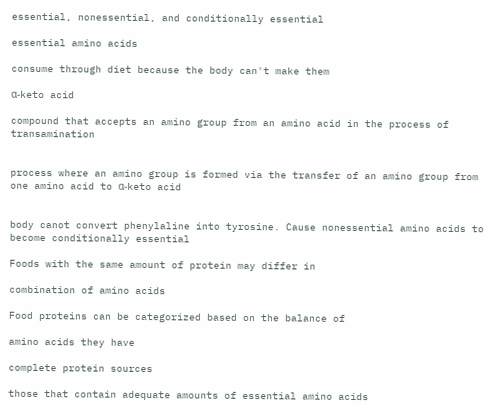essential, nonessential, and conditionally essential

essential amino acids

consume through diet because the body can't make them

α-keto acid

compound that accepts an amino group from an amino acid in the process of transamination


process where an amino group is formed via the transfer of an amino group from one amino acid to α-keto acid


body canot convert phenylaline into tyrosine. Cause nonessential amino acids to become conditionally essential

Foods with the same amount of protein may differ in

combination of amino acids

Food proteins can be categorized based on the balance of

amino acids they have

complete protein sources

those that contain adequate amounts of essential amino acids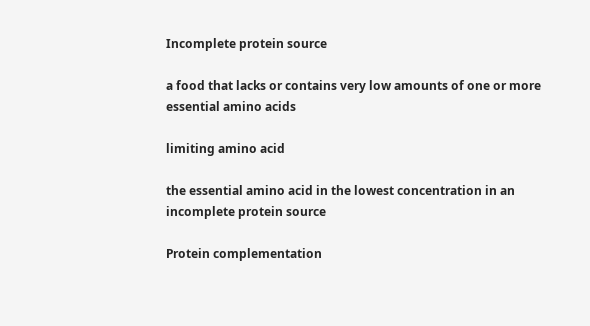Incomplete protein source

a food that lacks or contains very low amounts of one or more essential amino acids

limiting amino acid

the essential amino acid in the lowest concentration in an incomplete protein source

Protein complementation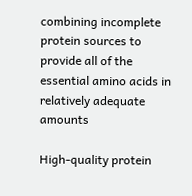combining incomplete protein sources to provide all of the essential amino acids in relatively adequate amounts

High-quality protein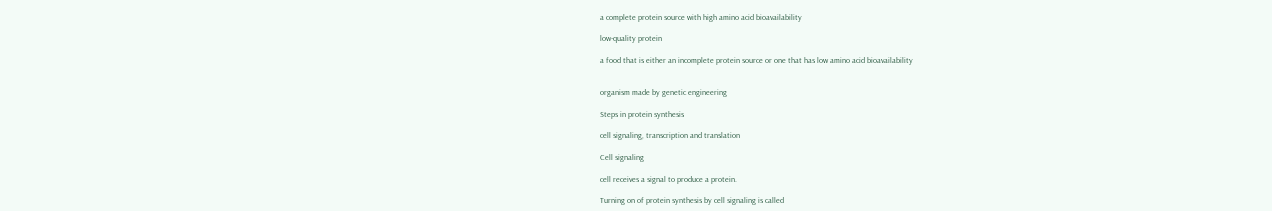a complete protein source with high amino acid bioavailability

low-quality protein

a food that is either an incomplete protein source or one that has low amino acid bioavailability


organism made by genetic engineering

Steps in protein synthesis

cell signaling, transcription and translation

Cell signaling

cell receives a signal to produce a protein.

Turning on of protein synthesis by cell signaling is called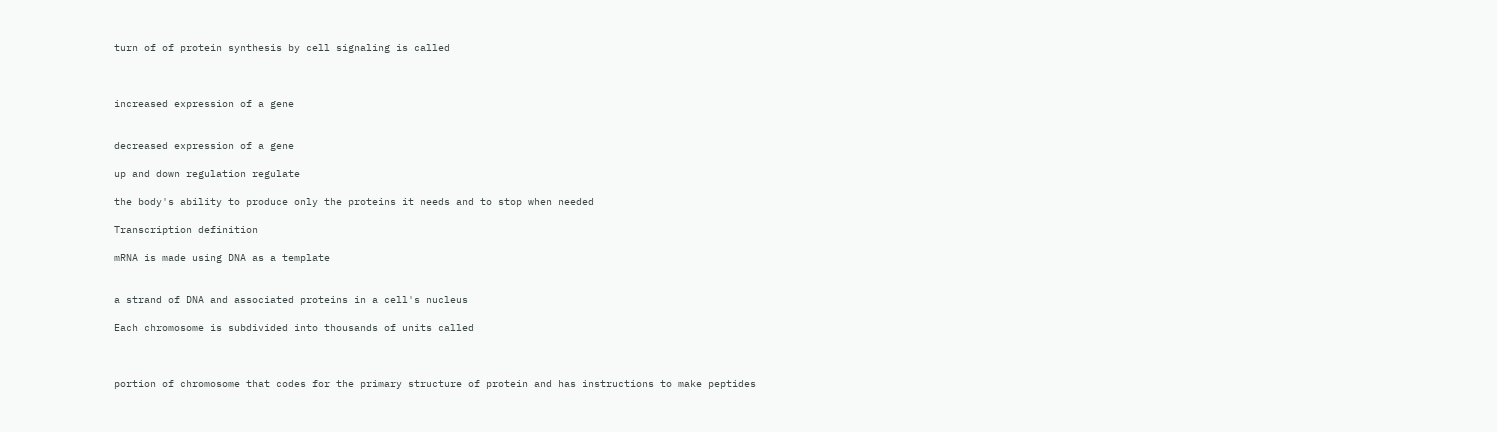turn of of protein synthesis by cell signaling is called



increased expression of a gene


decreased expression of a gene

up and down regulation regulate

the body's ability to produce only the proteins it needs and to stop when needed

Transcription definition

mRNA is made using DNA as a template


a strand of DNA and associated proteins in a cell's nucleus

Each chromosome is subdivided into thousands of units called



portion of chromosome that codes for the primary structure of protein and has instructions to make peptides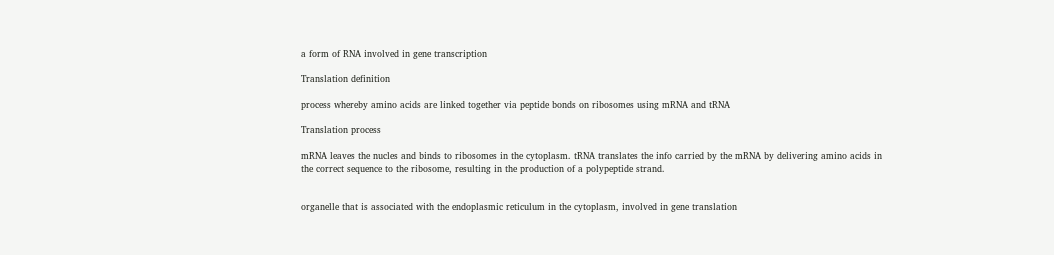a form of RNA involved in gene transcription

Translation definition

process whereby amino acids are linked together via peptide bonds on ribosomes using mRNA and tRNA

Translation process

mRNA leaves the nucles and binds to ribosomes in the cytoplasm. tRNA translates the info carried by the mRNA by delivering amino acids in the correct sequence to the ribosome, resulting in the production of a polypeptide strand.


organelle that is associated with the endoplasmic reticulum in the cytoplasm, involved in gene translation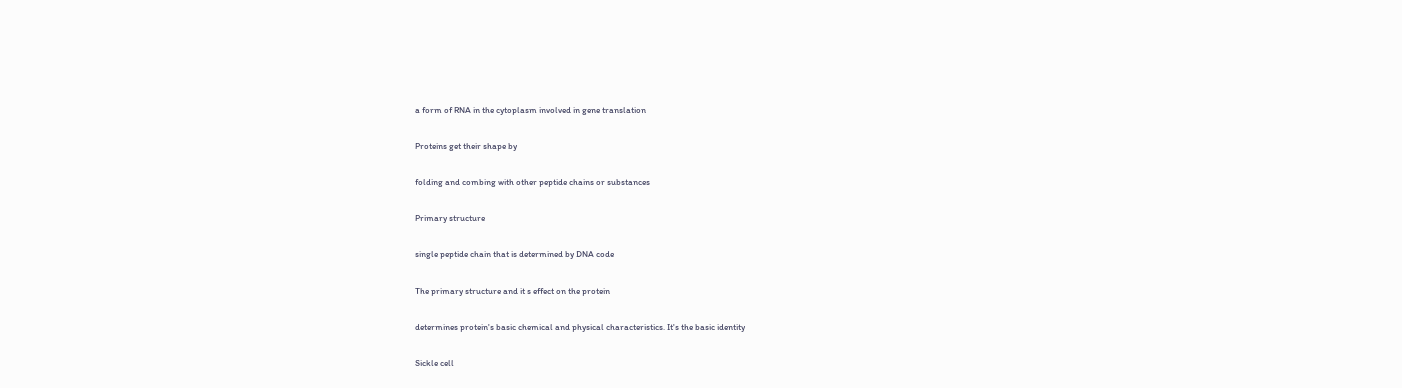a form of RNA in the cytoplasm involved in gene translation

Proteins get their shape by

folding and combing with other peptide chains or substances

Primary structure

single peptide chain that is determined by DNA code

The primary structure and it s effect on the protein

determines protein's basic chemical and physical characteristics. It's the basic identity

Sickle cell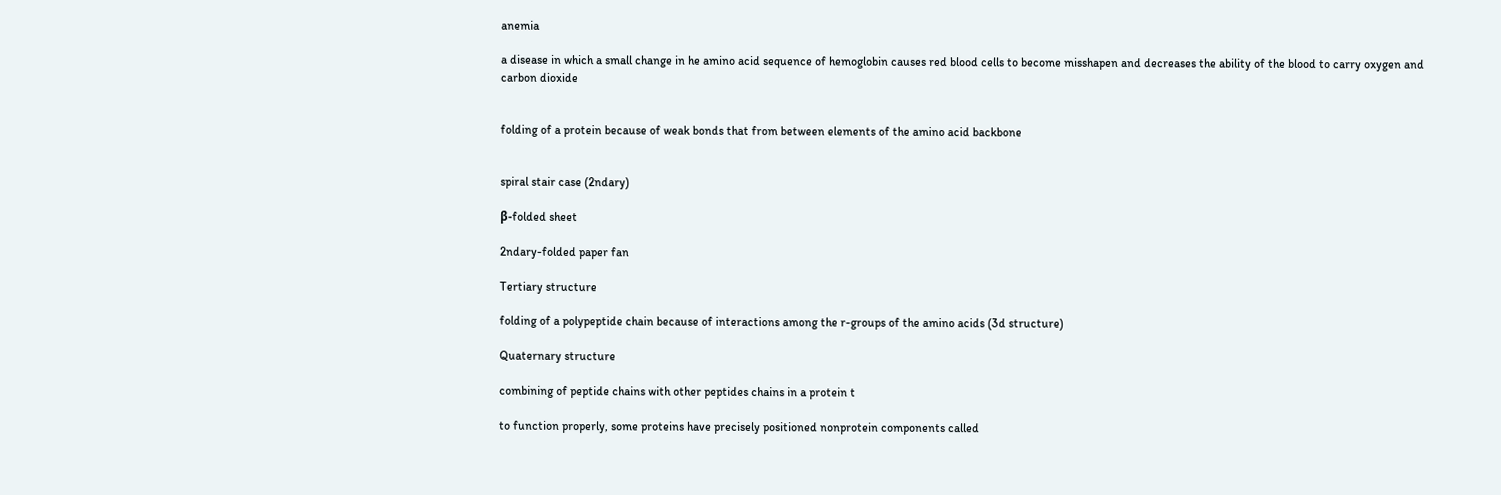anemia

a disease in which a small change in he amino acid sequence of hemoglobin causes red blood cells to become misshapen and decreases the ability of the blood to carry oxygen and carbon dioxide


folding of a protein because of weak bonds that from between elements of the amino acid backbone


spiral stair case (2ndary)

β-folded sheet

2ndary-folded paper fan

Tertiary structure

folding of a polypeptide chain because of interactions among the r-groups of the amino acids (3d structure)

Quaternary structure

combining of peptide chains with other peptides chains in a protein t

to function properly, some proteins have precisely positioned nonprotein components called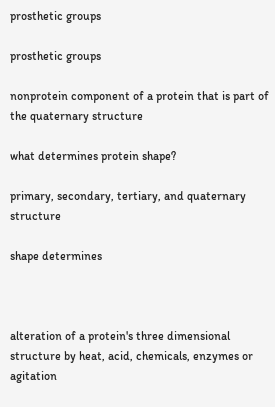prosthetic groups

prosthetic groups

nonprotein component of a protein that is part of the quaternary structure

what determines protein shape?

primary, secondary, tertiary, and quaternary structure

shape determines



alteration of a protein's three dimensional structure by heat, acid, chemicals, enzymes or agitation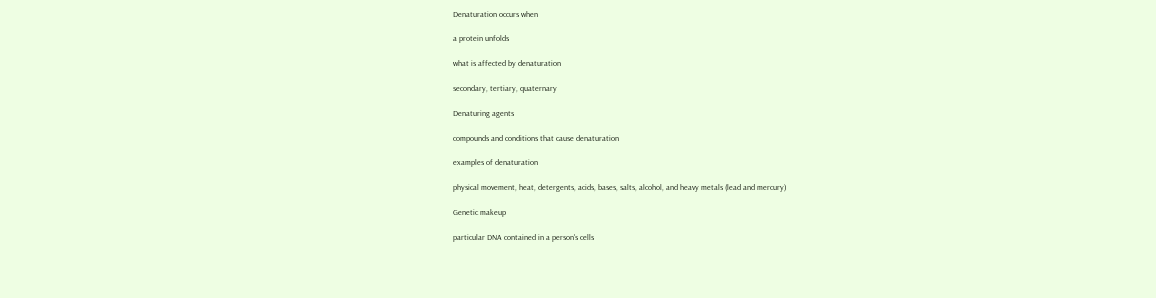Denaturation occurs when

a protein unfolds

what is affected by denaturation

secondary, tertiary, quaternary

Denaturing agents

compounds and conditions that cause denaturation

examples of denaturation

physical movement, heat, detergents, acids, bases, salts, alcohol, and heavy metals (lead and mercury)

Genetic makeup

particular DNA contained in a person's cells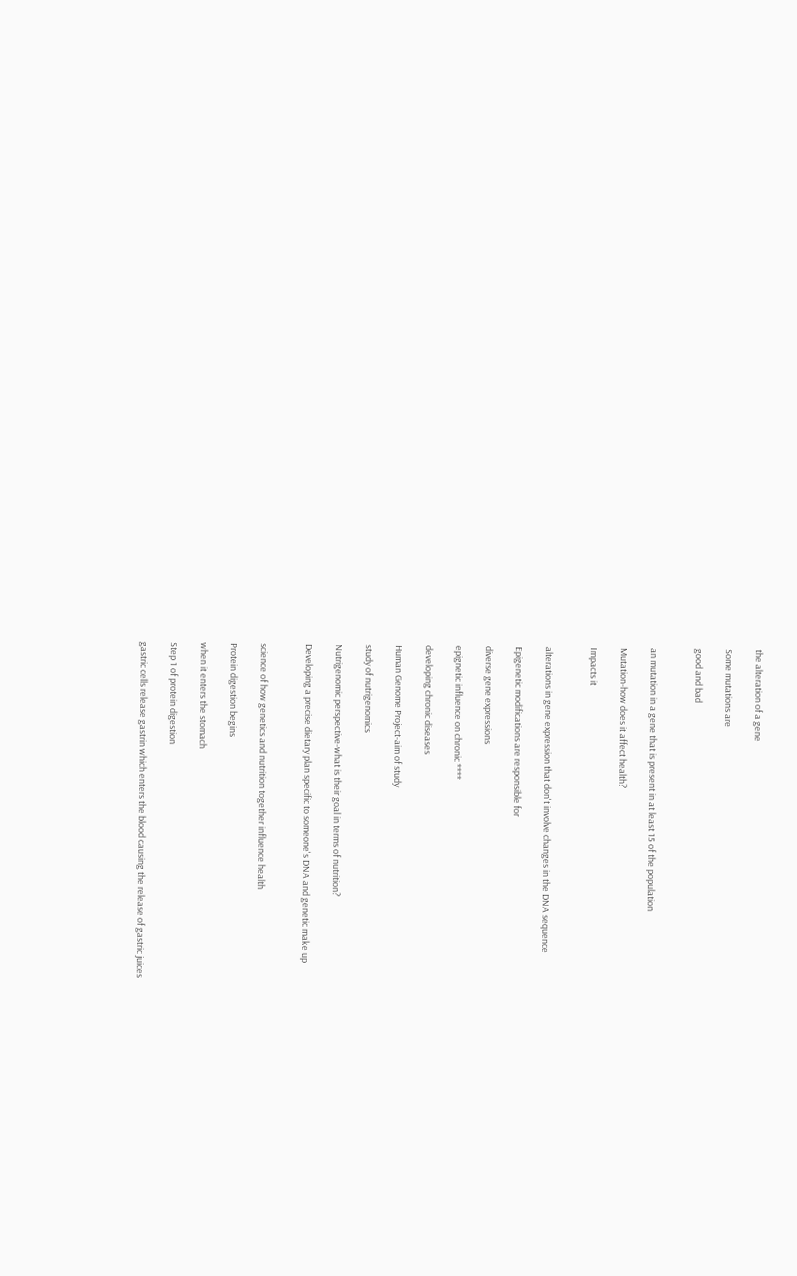the alteration of a gene

Some mutations are

good and bad


an mutation in a gene that is present in at least 15 of the population

Mutation-how does it affect health?

Impacts it


alterations in gene expression that don't involve changes in the DNA sequence

Epigenetic modifications are responsible for

diverse gene expressions

epignetic influence on chronic ****

developing chronic diseases

Human Genome Project-aim of study

study of nutrigenomics

Nutrigenomic perspective-what is their goal in terms of nutrition?

Developing a precise dietary plan specific to someone's DNA and genetic make up


science of how genetics and nutrition together influence health

Protein digestion begins

when it enters the stomach

Step 1 of protein digestion

gastric cells release gastrin which enters the blood causing the release of gastric juices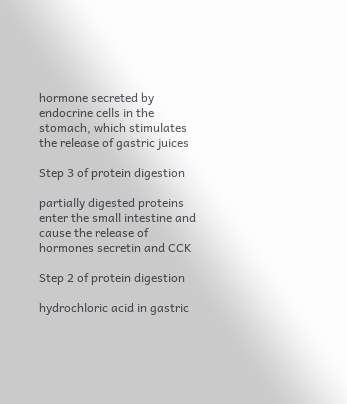hormone secreted by endocrine cells in the stomach, which stimulates the release of gastric juices

Step 3 of protein digestion

partially digested proteins enter the small intestine and cause the release of hormones secretin and CCK

Step 2 of protein digestion

hydrochloric acid in gastric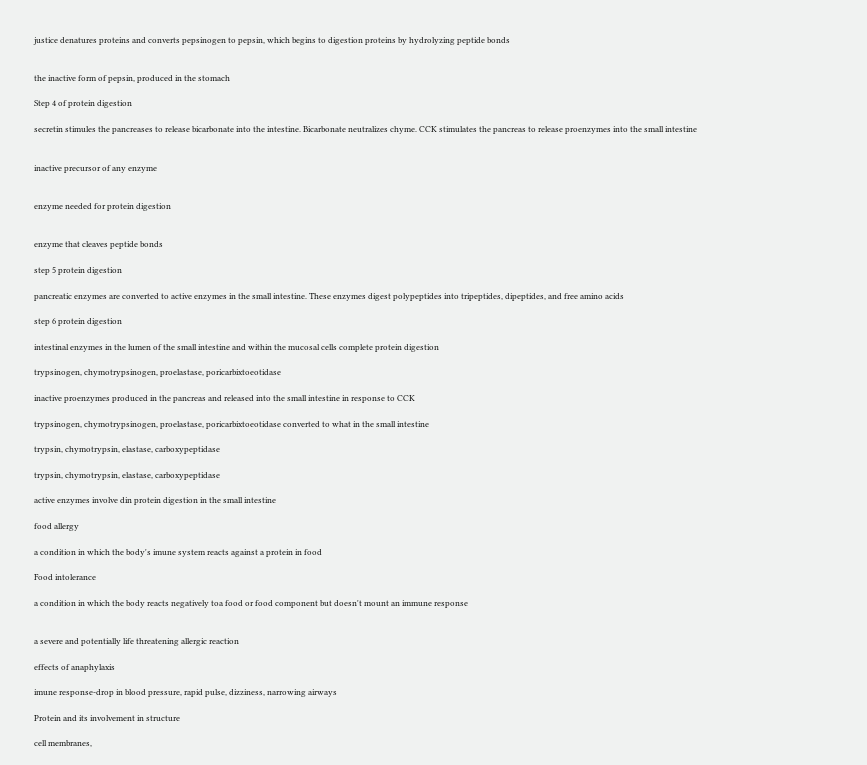justice denatures proteins and converts pepsinogen to pepsin, which begins to digestion proteins by hydrolyzing peptide bonds


the inactive form of pepsin, produced in the stomach

Step 4 of protein digestion

secretin stimules the pancreases to release bicarbonate into the intestine. Bicarbonate neutralizes chyme. CCK stimulates the pancreas to release proenzymes into the small intestine


inactive precursor of any enzyme


enzyme needed for protein digestion


enzyme that cleaves peptide bonds

step 5 protein digestion

pancreatic enzymes are converted to active enzymes in the small intestine. These enzymes digest polypeptides into tripeptides, dipeptides, and free amino acids

step 6 protein digestion

intestinal enzymes in the lumen of the small intestine and within the mucosal cells complete protein digestion

trypsinogen, chymotrypsinogen, proelastase, poricarbixtoeotidase

inactive proenzymes produced in the pancreas and released into the small intestine in response to CCK

trypsinogen, chymotrypsinogen, proelastase, poricarbixtoeotidase converted to what in the small intestine

trypsin, chymotrypsin, elastase, carboxypeptidase

trypsin, chymotrypsin, elastase, carboxypeptidase

active enzymes involve din protein digestion in the small intestine

food allergy

a condition in which the body's imune system reacts against a protein in food

Food intolerance

a condition in which the body reacts negatively toa food or food component but doesn't mount an immune response


a severe and potentially life threatening allergic reaction

effects of anaphylaxis

imune response-drop in blood pressure, rapid pulse, dizziness, narrowing airways

Protein and its involvement in structure

cell membranes,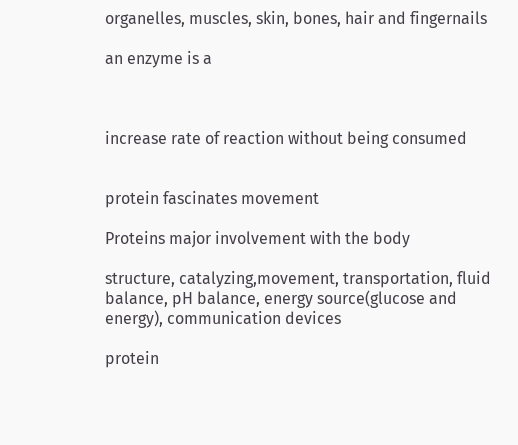organelles, muscles, skin, bones, hair and fingernails

an enzyme is a



increase rate of reaction without being consumed


protein fascinates movement

Proteins major involvement with the body

structure, catalyzing,movement, transportation, fluid balance, pH balance, energy source(glucose and energy), communication devices

protein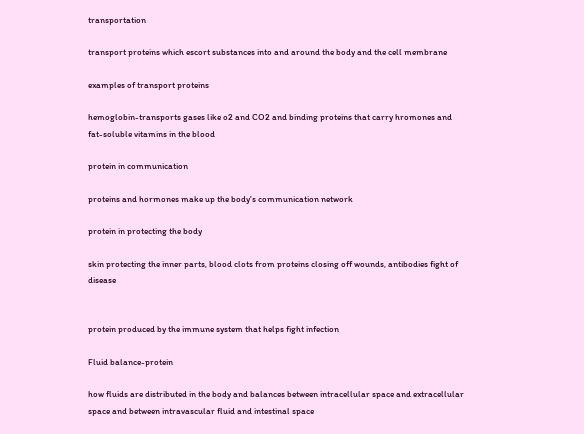transportation

transport proteins which escort substances into and around the body and the cell membrane

examples of transport proteins

hemoglobin-transports gases like o2 and CO2 and binding proteins that carry hromones and fat-soluble vitamins in the blood

protein in communication

proteins and hormones make up the body's communication network

protein in protecting the body

skin protecting the inner parts, blood clots from proteins closing off wounds, antibodies fight of disease


protein produced by the immune system that helps fight infection

Fluid balance-protein

how fluids are distributed in the body and balances between intracellular space and extracellular space and between intravascular fluid and intestinal space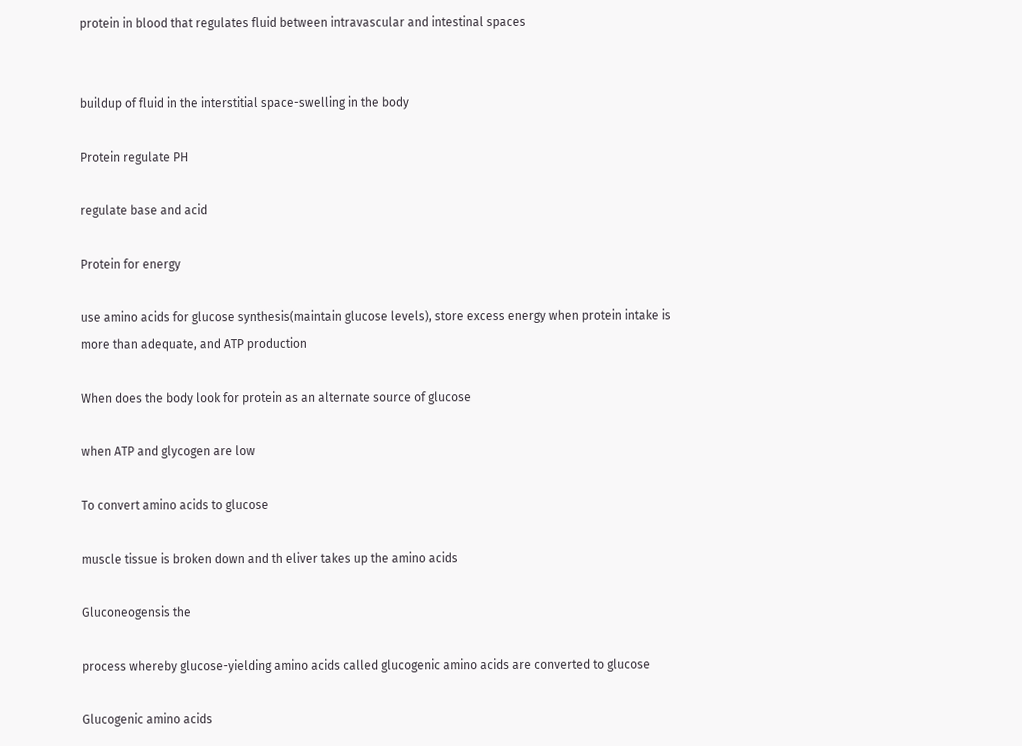protein in blood that regulates fluid between intravascular and intestinal spaces


buildup of fluid in the interstitial space-swelling in the body

Protein regulate PH

regulate base and acid

Protein for energy

use amino acids for glucose synthesis(maintain glucose levels), store excess energy when protein intake is more than adequate, and ATP production

When does the body look for protein as an alternate source of glucose

when ATP and glycogen are low

To convert amino acids to glucose

muscle tissue is broken down and th eliver takes up the amino acids

Gluconeogensis the

process whereby glucose-yielding amino acids called glucogenic amino acids are converted to glucose

Glucogenic amino acids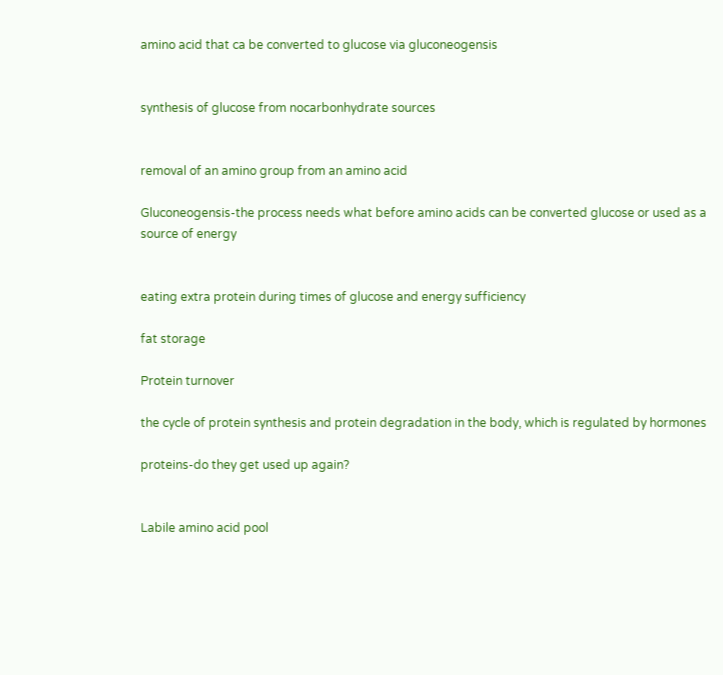amino acid that ca be converted to glucose via gluconeogensis


synthesis of glucose from nocarbonhydrate sources


removal of an amino group from an amino acid

Gluconeogensis-the process needs what before amino acids can be converted glucose or used as a source of energy


eating extra protein during times of glucose and energy sufficiency

fat storage

Protein turnover

the cycle of protein synthesis and protein degradation in the body, which is regulated by hormones

proteins-do they get used up again?


Labile amino acid pool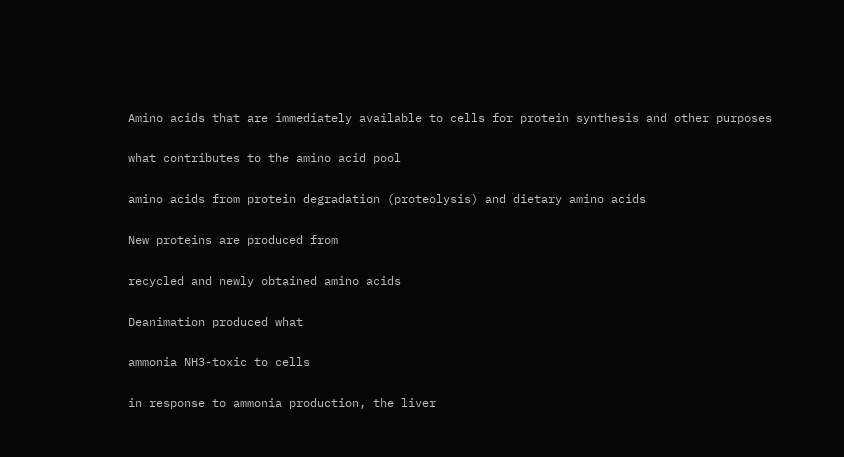Amino acids that are immediately available to cells for protein synthesis and other purposes

what contributes to the amino acid pool

amino acids from protein degradation (proteolysis) and dietary amino acids

New proteins are produced from

recycled and newly obtained amino acids

Deanimation produced what

ammonia NH3-toxic to cells

in response to ammonia production, the liver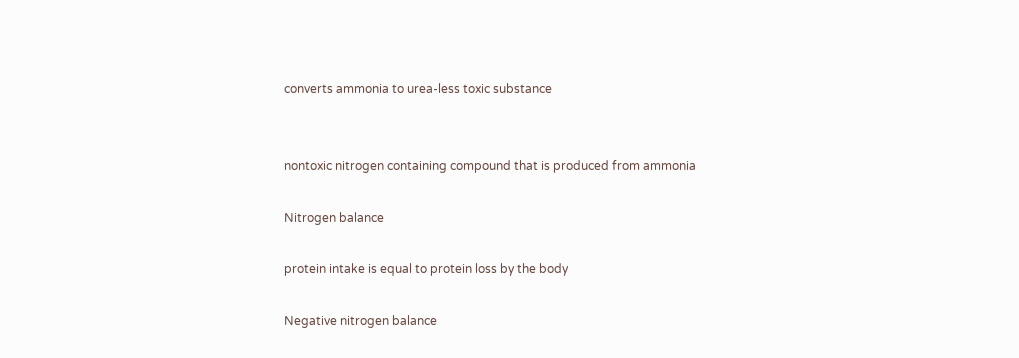converts ammonia to urea-less toxic substance


nontoxic nitrogen containing compound that is produced from ammonia

Nitrogen balance

protein intake is equal to protein loss by the body

Negative nitrogen balance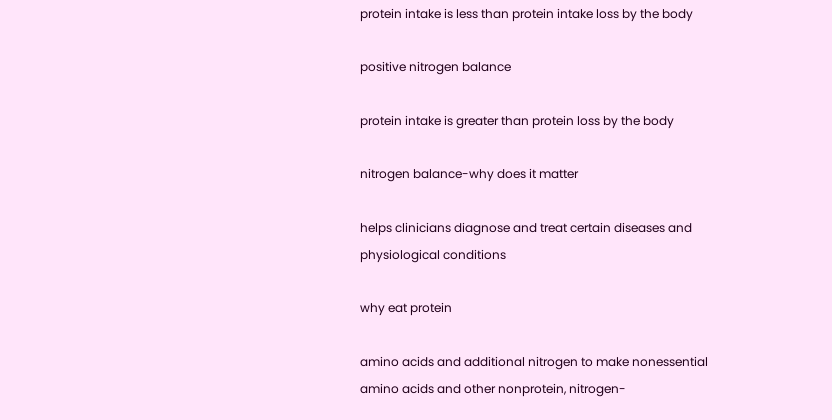protein intake is less than protein intake loss by the body

positive nitrogen balance

protein intake is greater than protein loss by the body

nitrogen balance-why does it matter

helps clinicians diagnose and treat certain diseases and physiological conditions

why eat protein

amino acids and additional nitrogen to make nonessential amino acids and other nonprotein, nitrogen-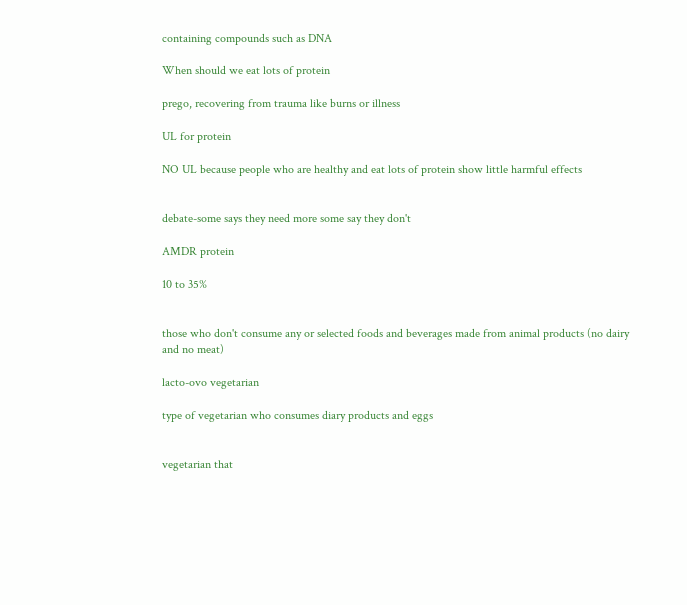containing compounds such as DNA

When should we eat lots of protein

prego, recovering from trauma like burns or illness

UL for protein

NO UL because people who are healthy and eat lots of protein show little harmful effects


debate-some says they need more some say they don't

AMDR protein

10 to 35%


those who don't consume any or selected foods and beverages made from animal products (no dairy and no meat)

lacto-ovo vegetarian

type of vegetarian who consumes diary products and eggs


vegetarian that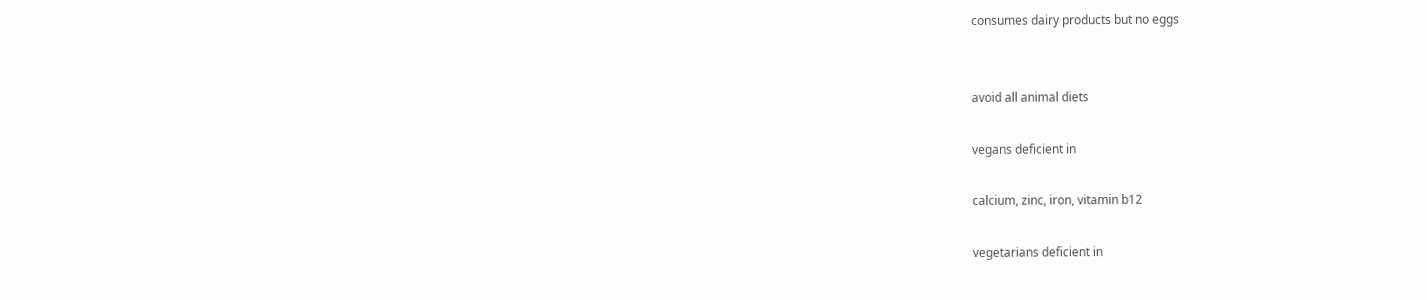consumes dairy products but no eggs


avoid all animal diets

vegans deficient in

calcium, zinc, iron, vitamin b12

vegetarians deficient in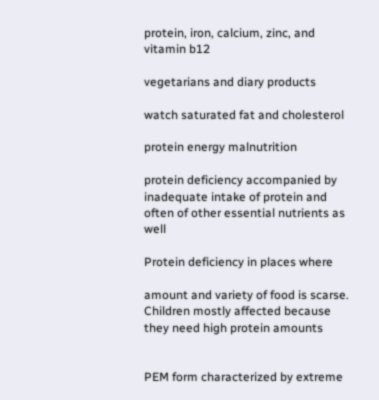protein, iron, calcium, zinc, and vitamin b12

vegetarians and diary products

watch saturated fat and cholesterol

protein energy malnutrition

protein deficiency accompanied by inadequate intake of protein and often of other essential nutrients as well

Protein deficiency in places where

amount and variety of food is scarse. Children mostly affected because they need high protein amounts


PEM form characterized by extreme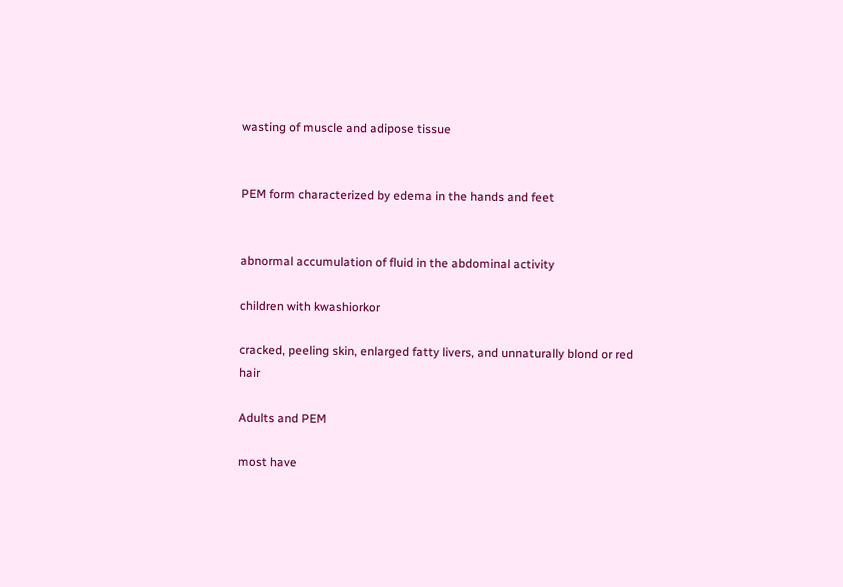wasting of muscle and adipose tissue


PEM form characterized by edema in the hands and feet


abnormal accumulation of fluid in the abdominal activity

children with kwashiorkor

cracked, peeling skin, enlarged fatty livers, and unnaturally blond or red hair

Adults and PEM

most have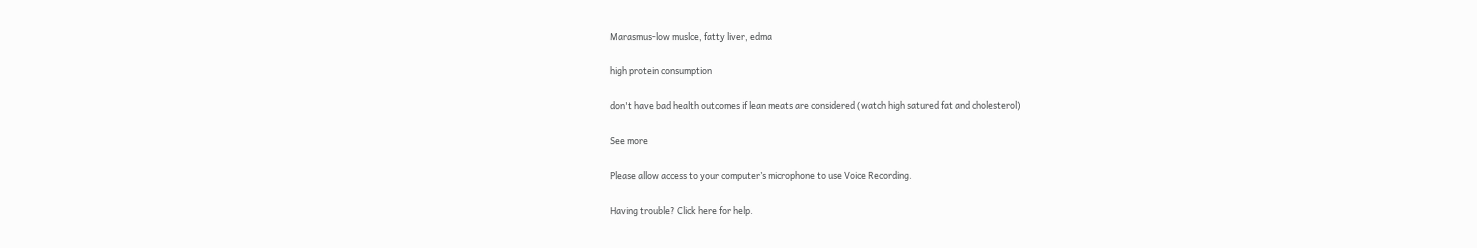Marasmus-low muslce, fatty liver, edma

high protein consumption

don't have bad health outcomes if lean meats are considered (watch high satured fat and cholesterol)

See more

Please allow access to your computer’s microphone to use Voice Recording.

Having trouble? Click here for help.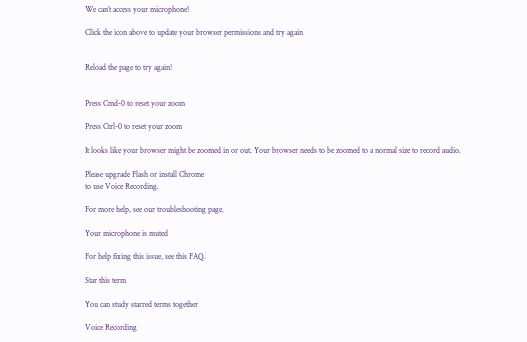We can’t access your microphone!

Click the icon above to update your browser permissions and try again


Reload the page to try again!


Press Cmd-0 to reset your zoom

Press Ctrl-0 to reset your zoom

It looks like your browser might be zoomed in or out. Your browser needs to be zoomed to a normal size to record audio.

Please upgrade Flash or install Chrome
to use Voice Recording.

For more help, see our troubleshooting page.

Your microphone is muted

For help fixing this issue, see this FAQ.

Star this term

You can study starred terms together

Voice Recording